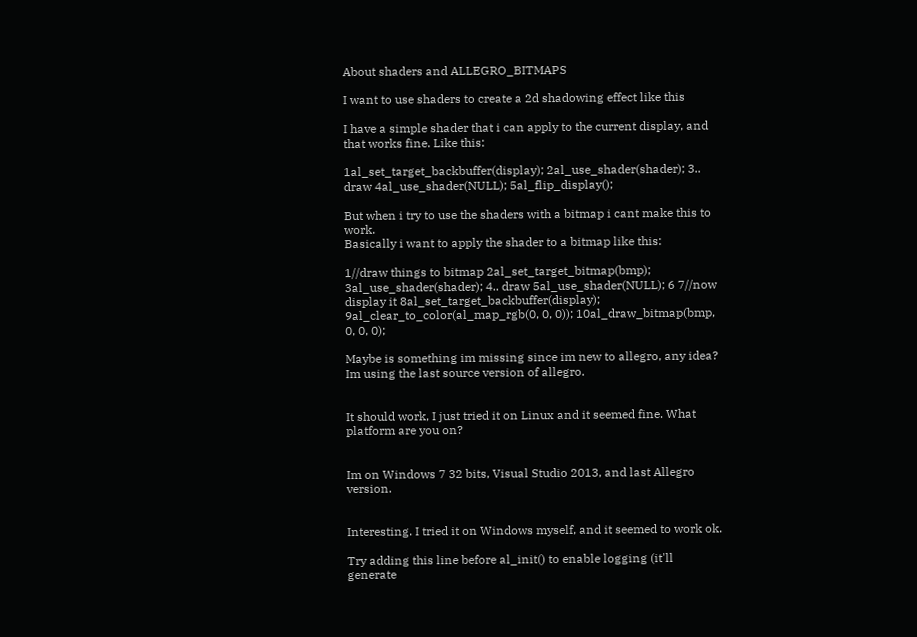About shaders and ALLEGRO_BITMAPS

I want to use shaders to create a 2d shadowing effect like this

I have a simple shader that i can apply to the current display, and that works fine. Like this:

1al_set_target_backbuffer(display); 2al_use_shader(shader); 3.. draw 4al_use_shader(NULL); 5al_flip_display();

But when i try to use the shaders with a bitmap i cant make this to work.
Basically i want to apply the shader to a bitmap like this:

1//draw things to bitmap 2al_set_target_bitmap(bmp); 3al_use_shader(shader); 4.. draw 5al_use_shader(NULL); 6 7//now display it 8al_set_target_backbuffer(display); 9al_clear_to_color(al_map_rgb(0, 0, 0)); 10al_draw_bitmap(bmp, 0, 0, 0);

Maybe is something im missing since im new to allegro, any idea?
Im using the last source version of allegro.


It should work, I just tried it on Linux and it seemed fine. What platform are you on?


Im on Windows 7 32 bits, Visual Studio 2013, and last Allegro version.


Interesting. I tried it on Windows myself, and it seemed to work ok.

Try adding this line before al_init() to enable logging (it'll generate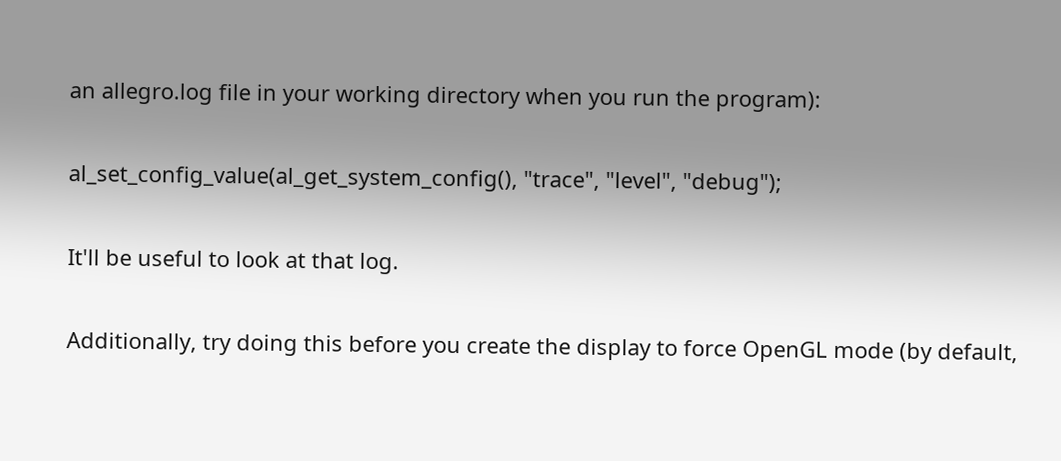an allegro.log file in your working directory when you run the program):

al_set_config_value(al_get_system_config(), "trace", "level", "debug");

It'll be useful to look at that log.

Additionally, try doing this before you create the display to force OpenGL mode (by default,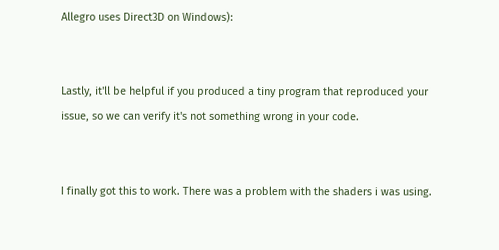Allegro uses Direct3D on Windows):


Lastly, it'll be helpful if you produced a tiny program that reproduced your issue, so we can verify it's not something wrong in your code.


I finally got this to work. There was a problem with the shaders i was using.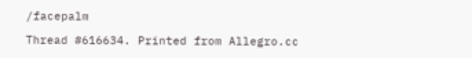/facepalm

Thread #616634. Printed from Allegro.cc